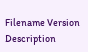Filename Version Description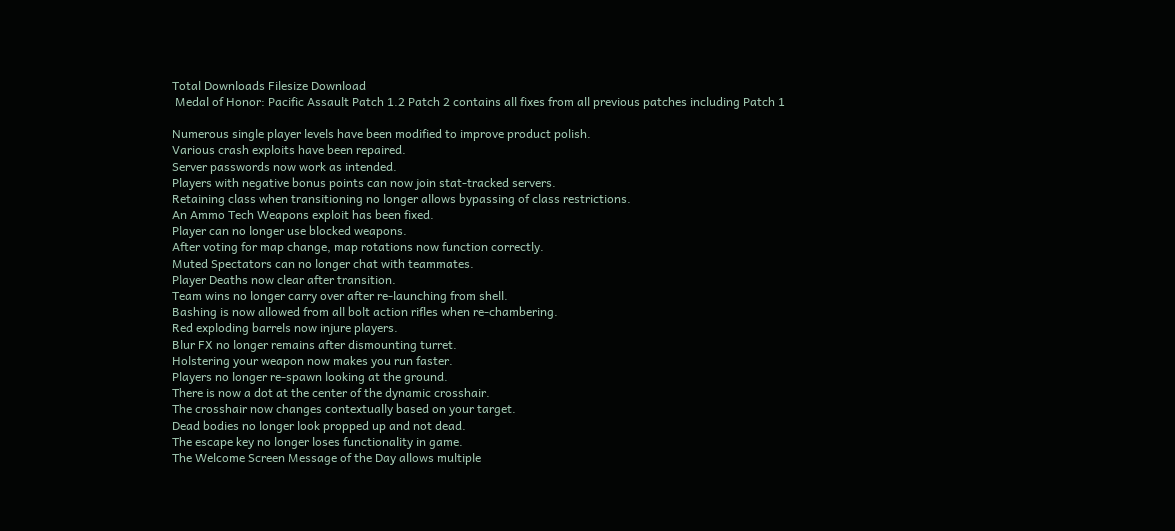Total Downloads Filesize Download
 Medal of Honor: Pacific Assault Patch 1.2 Patch 2 contains all fixes from all previous patches including Patch 1

Numerous single player levels have been modified to improve product polish.
Various crash exploits have been repaired.
Server passwords now work as intended.
Players with negative bonus points can now join stat-tracked servers.
Retaining class when transitioning no longer allows bypassing of class restrictions.
An Ammo Tech Weapons exploit has been fixed.
Player can no longer use blocked weapons.
After voting for map change, map rotations now function correctly.
Muted Spectators can no longer chat with teammates.
Player Deaths now clear after transition.
Team wins no longer carry over after re-launching from shell.
Bashing is now allowed from all bolt action rifles when re-chambering.
Red exploding barrels now injure players.
Blur FX no longer remains after dismounting turret.
Holstering your weapon now makes you run faster.
Players no longer re-spawn looking at the ground.
There is now a dot at the center of the dynamic crosshair.
The crosshair now changes contextually based on your target.
Dead bodies no longer look propped up and not dead.
The escape key no longer loses functionality in game.
The Welcome Screen Message of the Day allows multiple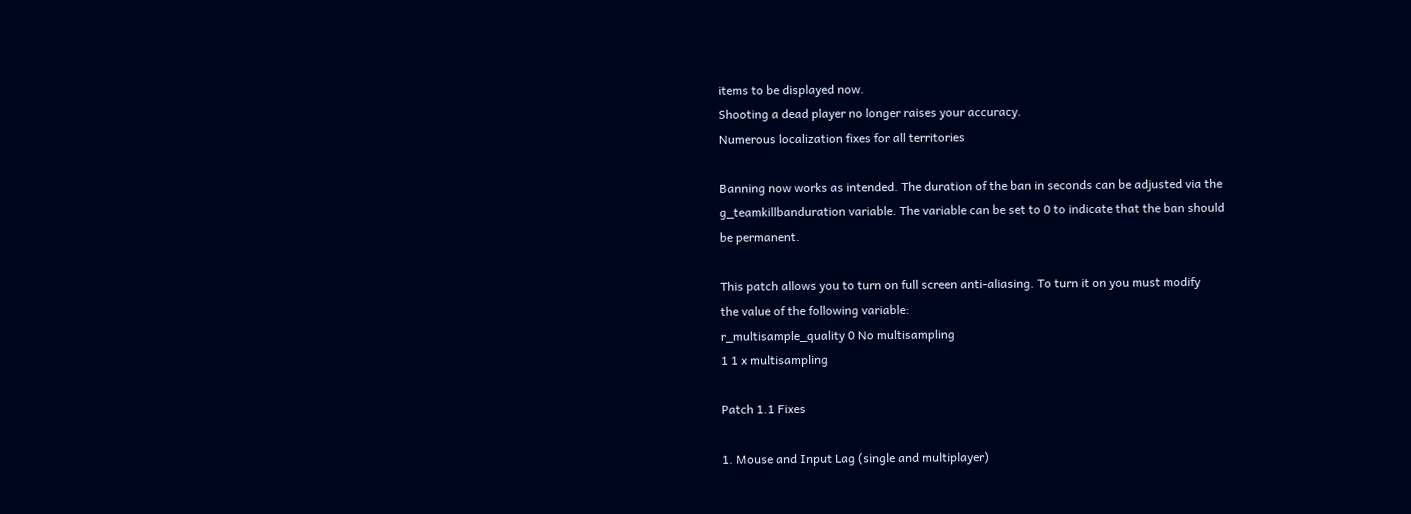items to be displayed now.
Shooting a dead player no longer raises your accuracy.
Numerous localization fixes for all territories

Banning now works as intended. The duration of the ban in seconds can be adjusted via the
g_teamkillbanduration variable. The variable can be set to 0 to indicate that the ban should
be permanent.

This patch allows you to turn on full screen anti-aliasing. To turn it on you must modify
the value of the following variable:
r_multisample_quality 0 No multisampling
1 1 x multisampling

Patch 1.1 Fixes

1. Mouse and Input Lag (single and multiplayer)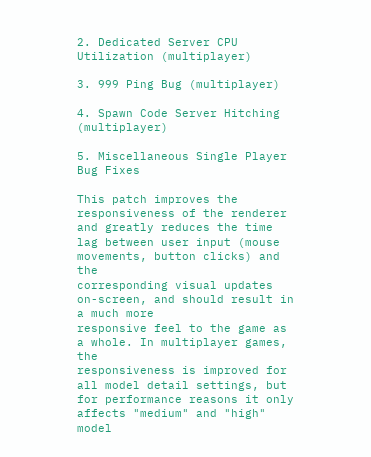2. Dedicated Server CPU Utilization (multiplayer)

3. 999 Ping Bug (multiplayer)

4. Spawn Code Server Hitching (multiplayer)

5. Miscellaneous Single Player Bug Fixes

This patch improves the responsiveness of the renderer and greatly reduces the time lag between user input (mouse movements, button clicks) and the
corresponding visual updates on-screen, and should result in a much more
responsive feel to the game as a whole. In multiplayer games, the
responsiveness is improved for all model detail settings, but for performance reasons it only affects "medium" and "high" model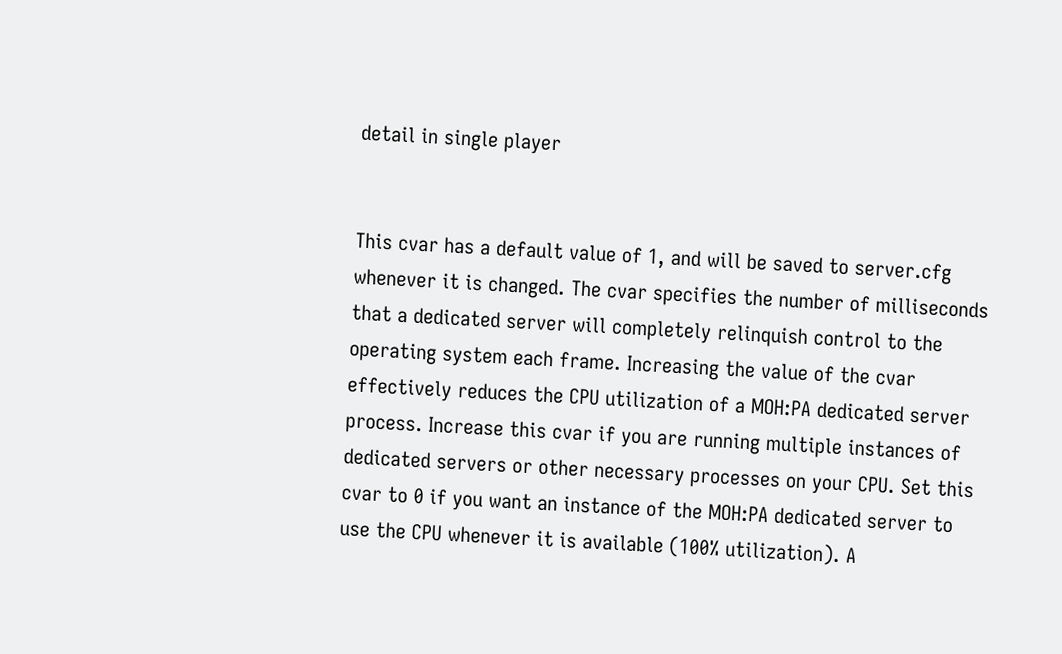detail in single player


This cvar has a default value of 1, and will be saved to server.cfg whenever it is changed. The cvar specifies the number of milliseconds that a dedicated server will completely relinquish control to the operating system each frame. Increasing the value of the cvar effectively reduces the CPU utilization of a MOH:PA dedicated server process. Increase this cvar if you are running multiple instances of dedicated servers or other necessary processes on your CPU. Set this cvar to 0 if you want an instance of the MOH:PA dedicated server to use the CPU whenever it is available (100% utilization). A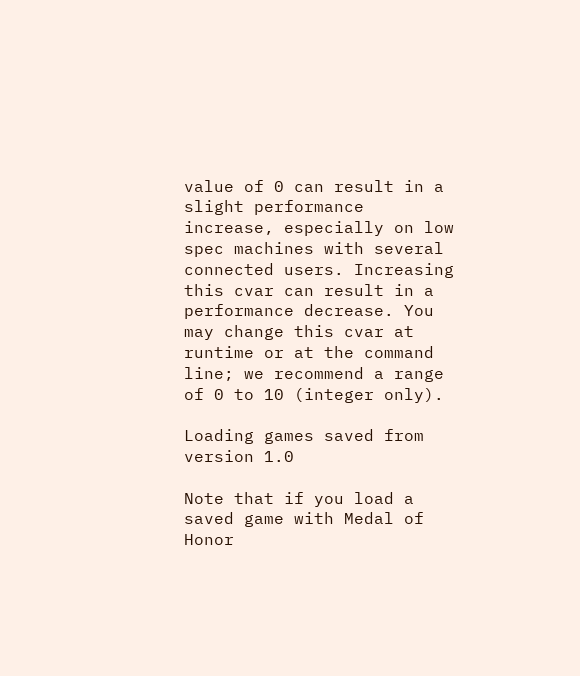value of 0 can result in a slight performance increase, especially on low spec machines with several connected users. Increasing this cvar can result in a performance decrease. You may change this cvar at runtime or at the command line; we recommend a range of 0 to 10 (integer only).

Loading games saved from version 1.0

Note that if you load a saved game with Medal of Honor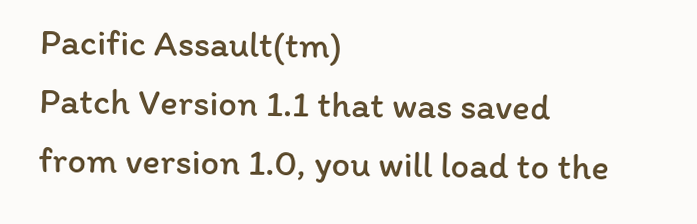Pacific Assault(tm)
Patch Version 1.1 that was saved from version 1.0, you will load to the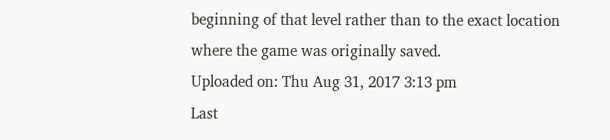beginning of that level rather than to the exact location where the game was originally saved.
Uploaded on: Thu Aug 31, 2017 3:13 pm
Last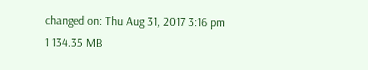changed on: Thu Aug 31, 2017 3:16 pm
1 134.35 MB